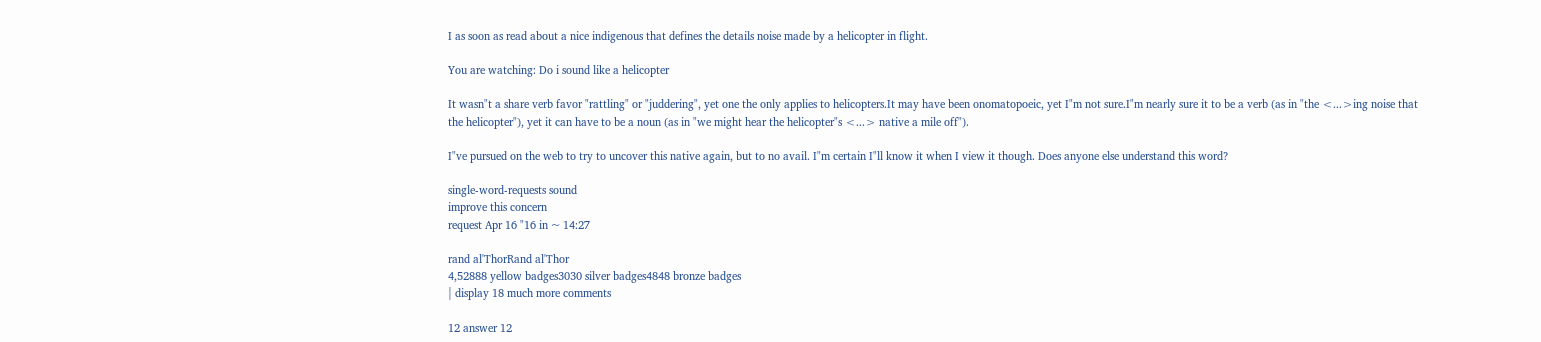I as soon as read about a nice indigenous that defines the details noise made by a helicopter in flight.

You are watching: Do i sound like a helicopter

It wasn"t a share verb favor "rattling" or "juddering", yet one the only applies to helicopters.It may have been onomatopoeic, yet I"m not sure.I"m nearly sure it to be a verb (as in "the <...>ing noise that the helicopter"), yet it can have to be a noun (as in "we might hear the helicopter"s <...> native a mile off").

I"ve pursued on the web to try to uncover this native again, but to no avail. I"m certain I"ll know it when I view it though. Does anyone else understand this word?

single-word-requests sound
improve this concern
request Apr 16 "16 in ~ 14:27

rand al'ThorRand al'Thor
4,52888 yellow badges3030 silver badges4848 bronze badges
| display 18 much more comments

12 answer 12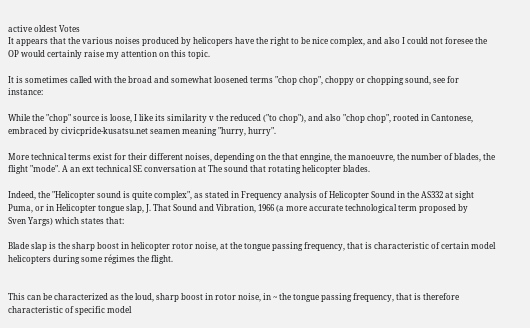active oldest Votes
It appears that the various noises produced by helicopers have the right to be nice complex, and also I could not foresee the OP would certainly raise my attention on this topic.

It is sometimes called with the broad and somewhat loosened terms "chop chop", choppy or chopping sound, see for instance:

While the "chop" source is loose, I like its similarity v the reduced ("to chop"), and also "chop chop", rooted in Cantonese, embraced by civicpride-kusatsu.net seamen meaning "hurry, hurry".

More technical terms exist for their different noises, depending on the that enngine, the manoeuvre, the number of blades, the flight "mode". A an ext technical SE conversation at The sound that rotating helicopter blades.

Indeed, the "Helicopter sound is quite complex", as stated in Frequency analysis of Helicopter Sound in the AS332 at sight Puma, or in Helicopter tongue slap, J. That Sound and Vibration, 1966 (a more accurate technological term proposed by
Sven Yargs) which states that:

Blade slap is the sharp boost in helicopter rotor noise, at the tongue passing frequency, that is characteristic of certain model helicopters during some régimes the flight.


This can be characterized as the loud, sharp boost in rotor noise, in ~ the tongue passing frequency, that is therefore characteristic of specific model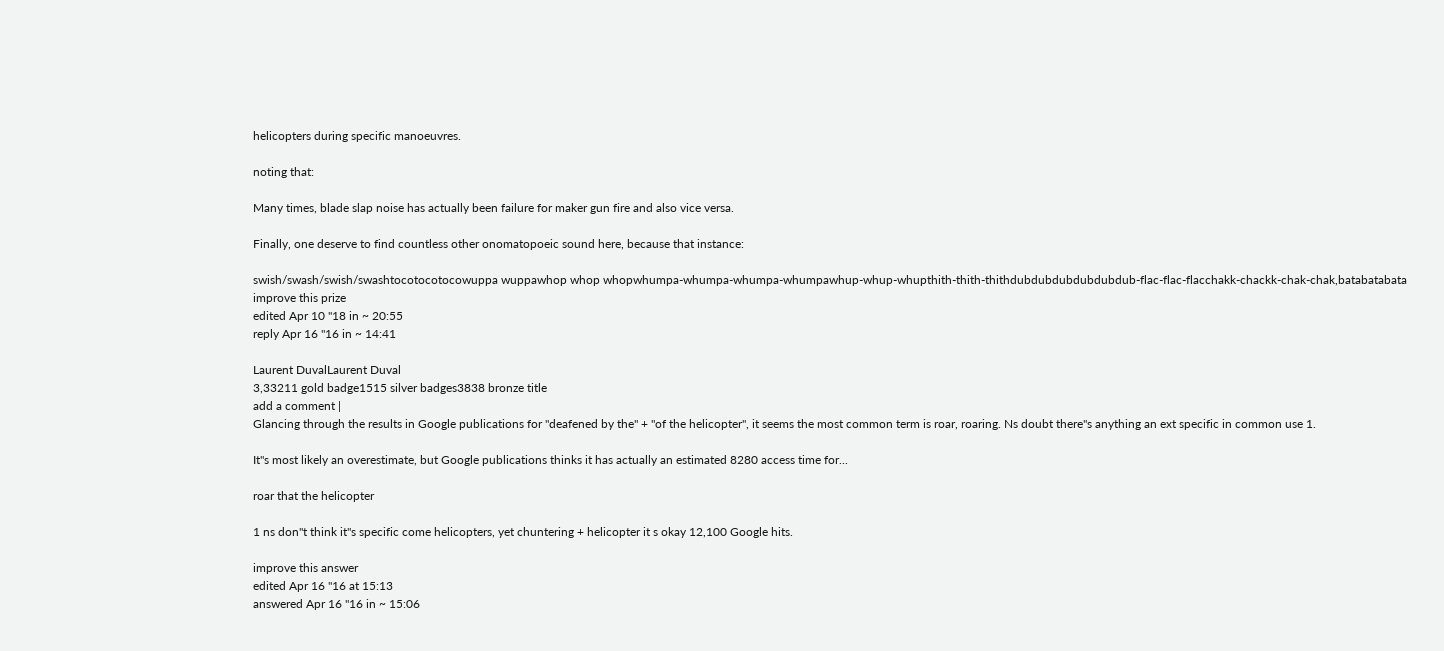helicopters during specific manoeuvres.

noting that:

Many times, blade slap noise has actually been failure for maker gun fire and also vice versa.

Finally, one deserve to find countless other onomatopoeic sound here, because that instance:

swish/swash/swish/swashtocotocotocowuppa wuppawhop whop whopwhumpa-whumpa-whumpa-whumpawhup-whup-whupthith-thith-thithdubdubdubdubdubdub-flac-flac-flacchakk-chackk-chak-chak,batabatabata
improve this prize
edited Apr 10 "18 in ~ 20:55
reply Apr 16 "16 in ~ 14:41

Laurent DuvalLaurent Duval
3,33211 gold badge1515 silver badges3838 bronze title
add a comment |
Glancing through the results in Google publications for "deafened by the" + "of the helicopter", it seems the most common term is roar, roaring. Ns doubt there"s anything an ext specific in common use 1.

It"s most likely an overestimate, but Google publications thinks it has actually an estimated 8280 access time for...

roar that the helicopter

1 ns don"t think it"s specific come helicopters, yet chuntering + helicopter it s okay 12,100 Google hits.

improve this answer
edited Apr 16 "16 at 15:13
answered Apr 16 "16 in ~ 15:06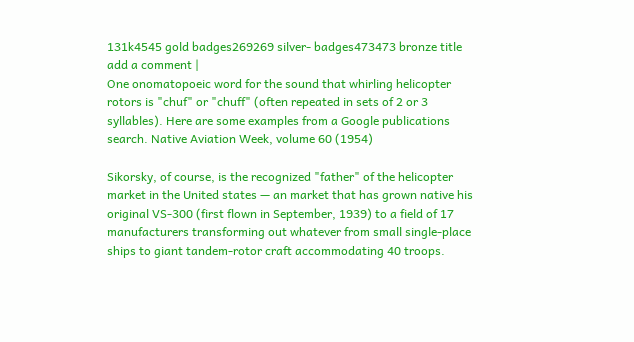131k4545 gold badges269269 silver- badges473473 bronze title
add a comment |
One onomatopoeic word for the sound that whirling helicopter rotors is "chuf" or "chuff" (often repeated in sets of 2 or 3 syllables). Here are some examples from a Google publications search. Native Aviation Week, volume 60 (1954)

Sikorsky, of course, is the recognized "father" of the helicopter market in the United states — an market that has grown native his original VS-300 (first flown in September, 1939) to a field of 17 manufacturers transforming out whatever from small single-place ships to giant tandem-rotor craft accommodating 40 troops.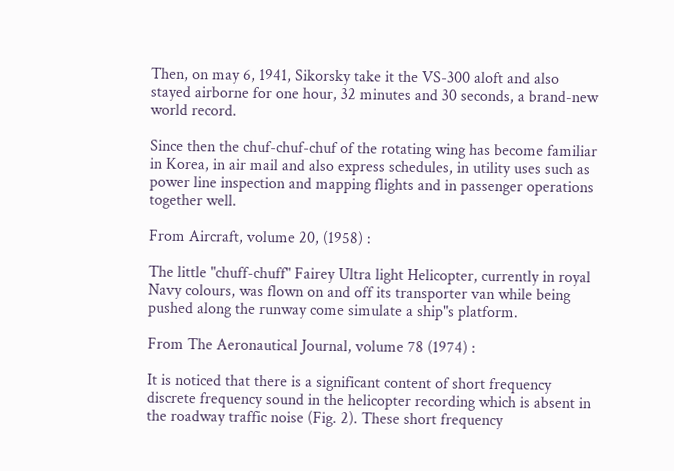Then, on may 6, 1941, Sikorsky take it the VS-300 aloft and also stayed airborne for one hour, 32 minutes and 30 seconds, a brand-new world record.

Since then the chuf-chuf-chuf of the rotating wing has become familiar in Korea, in air mail and also express schedules, in utility uses such as power line inspection and mapping flights and in passenger operations together well.

From Aircraft, volume 20, (1958) :

The little "chuff-chuff" Fairey Ultra light Helicopter, currently in royal Navy colours, was flown on and off its transporter van while being pushed along the runway come simulate a ship"s platform.

From The Aeronautical Journal, volume 78 (1974) :

It is noticed that there is a significant content of short frequency discrete frequency sound in the helicopter recording which is absent in the roadway traffic noise (Fig. 2). These short frequency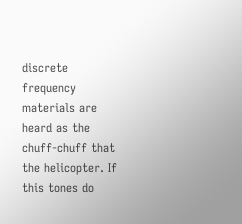discrete frequency materials are heard as the chuff-chuff that the helicopter. If this tones do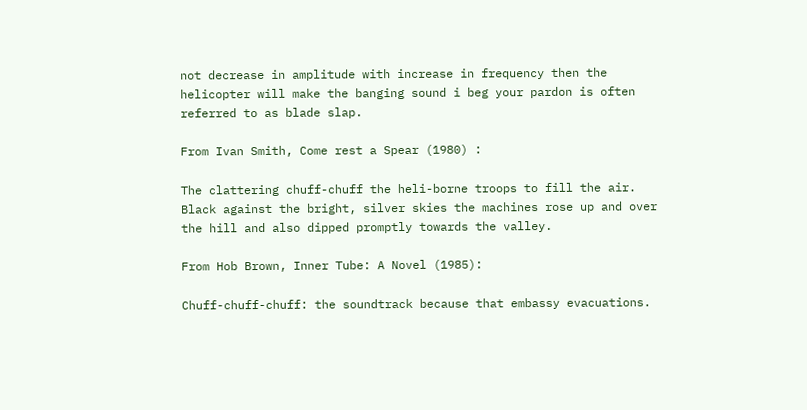not decrease in amplitude with increase in frequency then the helicopter will make the banging sound i beg your pardon is often referred to as blade slap.

From Ivan Smith, Come rest a Spear (1980) :

The clattering chuff-chuff the heli-borne troops to fill the air. Black against the bright, silver skies the machines rose up and over the hill and also dipped promptly towards the valley.

From Hob Brown, Inner Tube: A Novel (1985):

Chuff-chuff-chuff: the soundtrack because that embassy evacuations.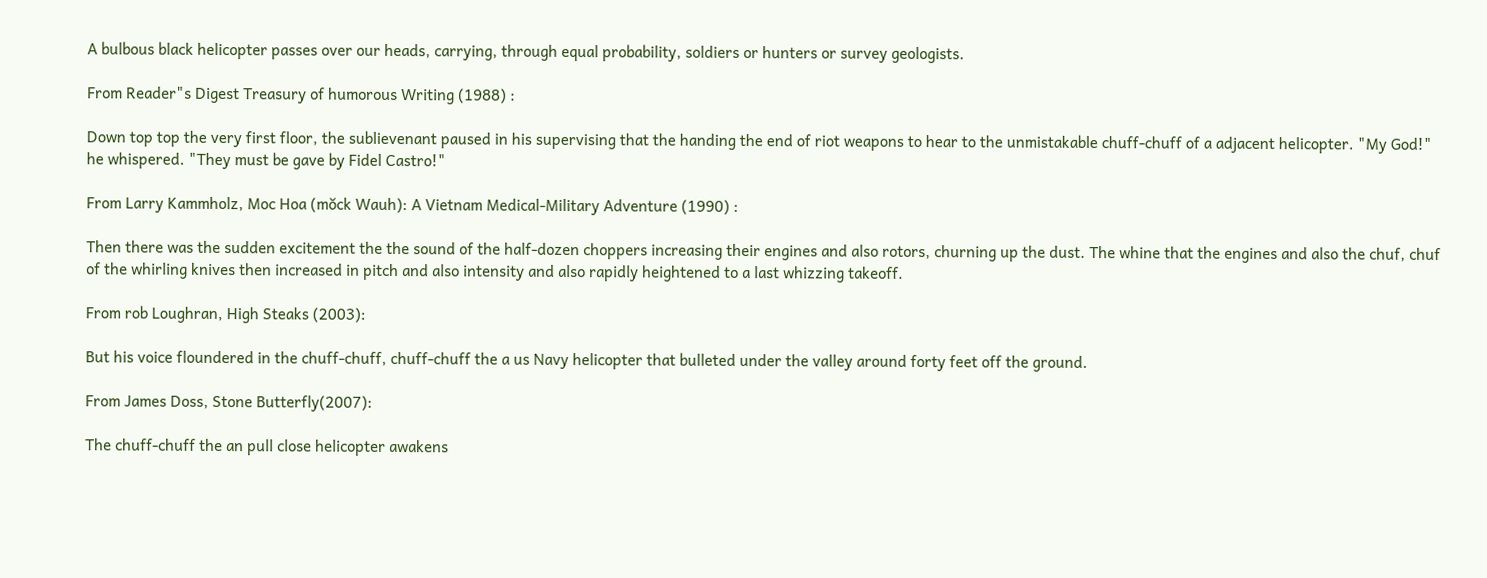A bulbous black helicopter passes over our heads, carrying, through equal probability, soldiers or hunters or survey geologists.

From Reader"s Digest Treasury of humorous Writing (1988) :

Down top top the very first floor, the sublievenant paused in his supervising that the handing the end of riot weapons to hear to the unmistakable chuff-chuff of a adjacent helicopter. "My God!" he whispered. "They must be gave by Fidel Castro!"

From Larry Kammholz, Moc Hoa (mŏck Wauh): A Vietnam Medical-Military Adventure (1990) :

Then there was the sudden excitement the the sound of the half-dozen choppers increasing their engines and also rotors, churning up the dust. The whine that the engines and also the chuf, chuf of the whirling knives then increased in pitch and also intensity and also rapidly heightened to a last whizzing takeoff.

From rob Loughran, High Steaks (2003):

But his voice floundered in the chuff-chuff, chuff-chuff the a us Navy helicopter that bulleted under the valley around forty feet off the ground.

From James Doss, Stone Butterfly(2007):

The chuff-chuff the an pull close helicopter awakens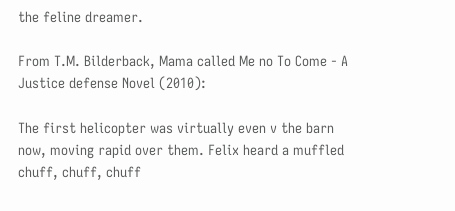the feline dreamer.

From T.M. Bilderback, Mama called Me no To Come - A Justice defense Novel (2010):

The first helicopter was virtually even v the barn now, moving rapid over them. Felix heard a muffled chuff, chuff, chuff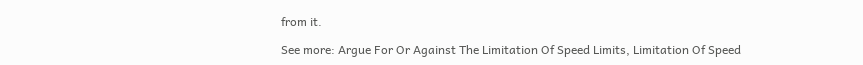from it.

See more: Argue For Or Against The Limitation Of Speed Limits, Limitation Of Speed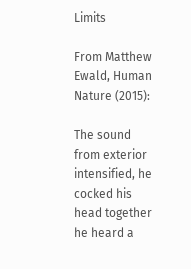Limits

From Matthew Ewald, Human Nature (2015):

The sound from exterior intensified, he cocked his head together he heard a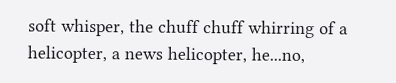soft whisper, the chuff chuff whirring of a helicopter, a news helicopter, he...no,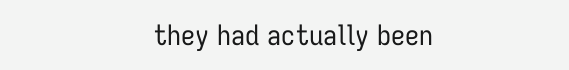they had actually been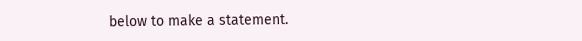below to make a statement.